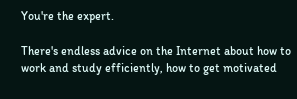You're the expert.

There's endless advice on the Internet about how to work and study efficiently, how to get motivated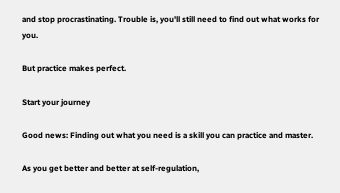and stop procrastinating. Trouble is, you'll still need to find out what works for you.

But practice makes perfect.

Start your journey

Good news: Finding out what you need is a skill you can practice and master.

As you get better and better at self-regulation,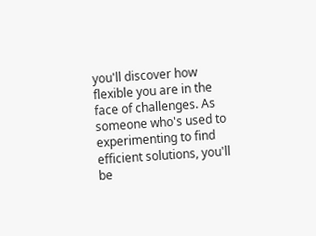you'll discover how flexible you are in the face of challenges. As someone who's used to experimenting to find efficient solutions, you'll be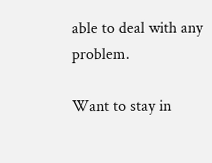able to deal with any problem.

Want to stay in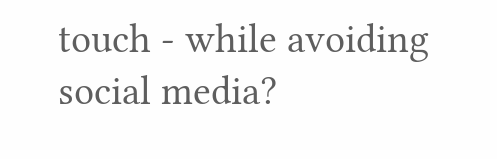touch - while avoiding social media?